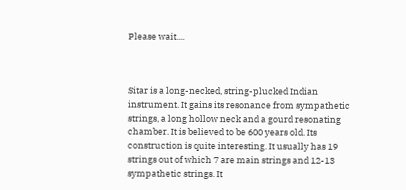Please wait....



Sitar is a long-necked, string-plucked Indian instrument. It gains its resonance from sympathetic strings, a long hollow neck and a gourd resonating chamber. It is believed to be 600 years old. Its construction is quite interesting. It usually has 19 strings out of which 7 are main strings and 12-13 sympathetic strings. It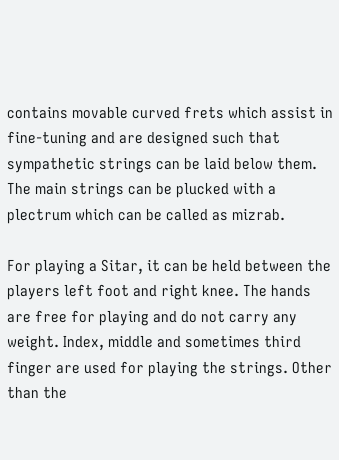contains movable curved frets which assist in fine-tuning and are designed such that sympathetic strings can be laid below them. The main strings can be plucked with a plectrum which can be called as mizrab.

For playing a Sitar, it can be held between the players left foot and right knee. The hands are free for playing and do not carry any weight. Index, middle and sometimes third finger are used for playing the strings. Other than the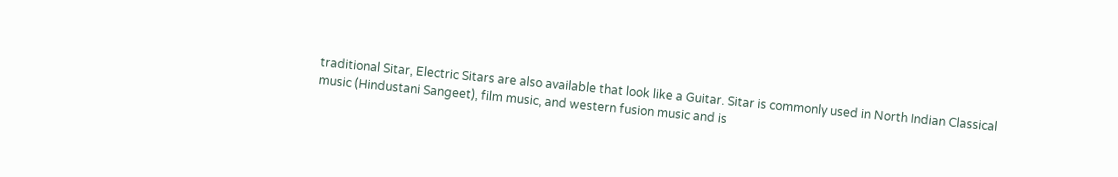traditional Sitar, Electric Sitars are also available that look like a Guitar. Sitar is commonly used in North Indian Classical music (Hindustani Sangeet), film music, and western fusion music and is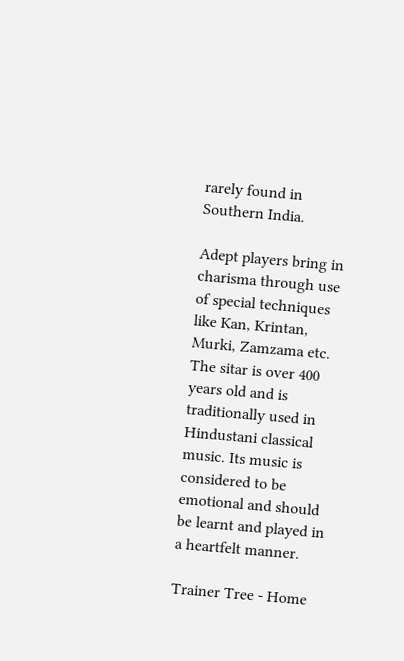rarely found in Southern India.

Adept players bring in charisma through use of special techniques like Kan, Krintan, Murki, Zamzama etc. The sitar is over 400 years old and is traditionally used in Hindustani classical music. Its music is considered to be emotional and should be learnt and played in a heartfelt manner.

Trainer Tree - Home